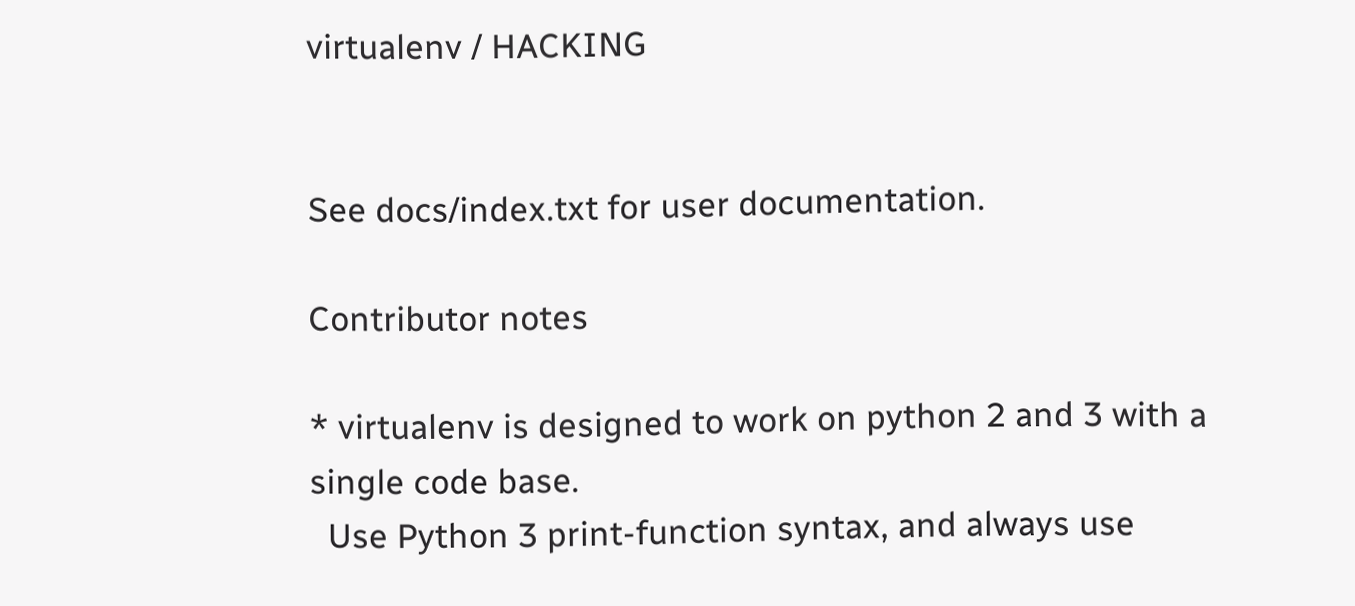virtualenv / HACKING


See docs/index.txt for user documentation.

Contributor notes

* virtualenv is designed to work on python 2 and 3 with a single code base.
  Use Python 3 print-function syntax, and always use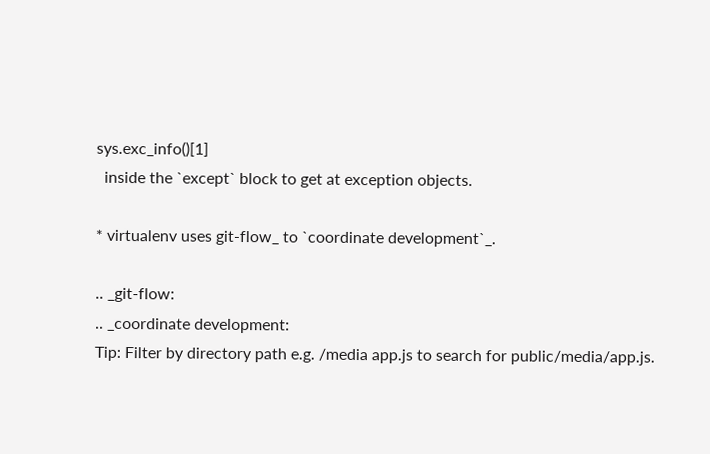sys.exc_info()[1]
  inside the `except` block to get at exception objects.

* virtualenv uses git-flow_ to `coordinate development`_.

.. _git-flow:
.. _coordinate development:
Tip: Filter by directory path e.g. /media app.js to search for public/media/app.js.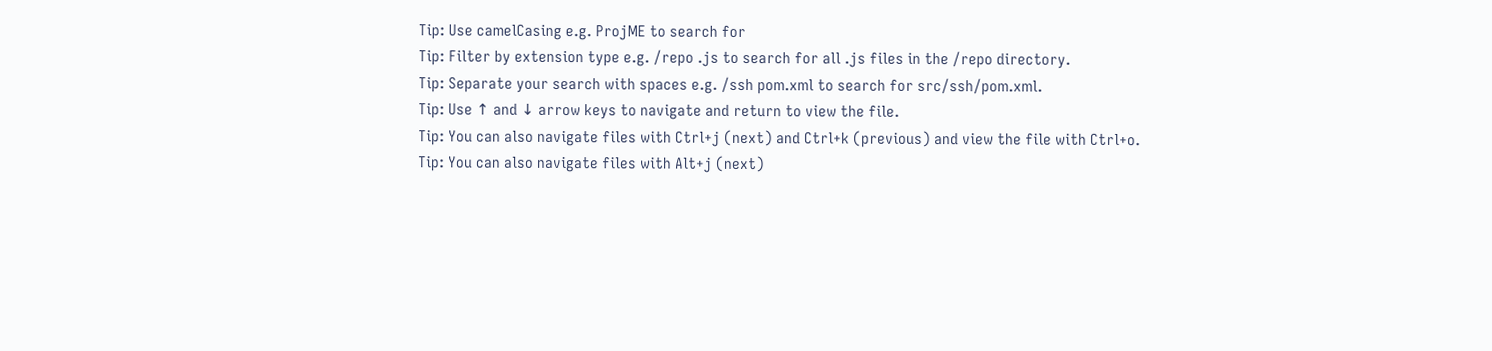Tip: Use camelCasing e.g. ProjME to search for
Tip: Filter by extension type e.g. /repo .js to search for all .js files in the /repo directory.
Tip: Separate your search with spaces e.g. /ssh pom.xml to search for src/ssh/pom.xml.
Tip: Use ↑ and ↓ arrow keys to navigate and return to view the file.
Tip: You can also navigate files with Ctrl+j (next) and Ctrl+k (previous) and view the file with Ctrl+o.
Tip: You can also navigate files with Alt+j (next)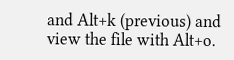and Alt+k (previous) and view the file with Alt+o.